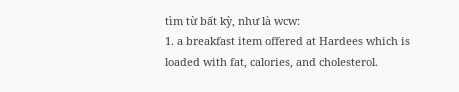tìm từ bất kỳ, như là wcw:
1. a breakfast item offered at Hardees which is loaded with fat, calories, and cholesterol.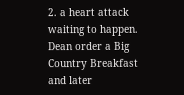2. a heart attack waiting to happen.
Dean order a Big Country Breakfast and later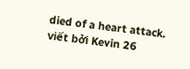died of a heart attack.
viết bởi Kevin 26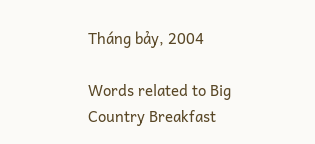Tháng bảy, 2004

Words related to Big Country Breakfast